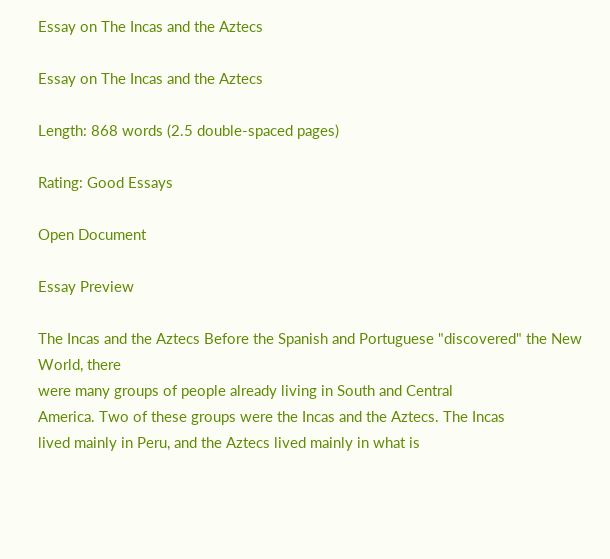Essay on The Incas and the Aztecs

Essay on The Incas and the Aztecs

Length: 868 words (2.5 double-spaced pages)

Rating: Good Essays

Open Document

Essay Preview

The Incas and the Aztecs Before the Spanish and Portuguese "discovered" the New World, there
were many groups of people already living in South and Central
America. Two of these groups were the Incas and the Aztecs. The Incas
lived mainly in Peru, and the Aztecs lived mainly in what is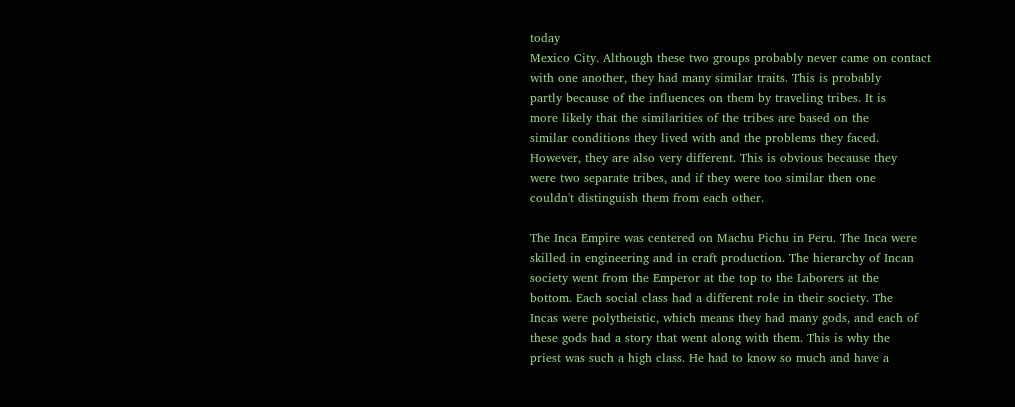today
Mexico City. Although these two groups probably never came on contact
with one another, they had many similar traits. This is probably
partly because of the influences on them by traveling tribes. It is
more likely that the similarities of the tribes are based on the
similar conditions they lived with and the problems they faced.
However, they are also very different. This is obvious because they
were two separate tribes, and if they were too similar then one
couldn't distinguish them from each other.

The Inca Empire was centered on Machu Pichu in Peru. The Inca were
skilled in engineering and in craft production. The hierarchy of Incan
society went from the Emperor at the top to the Laborers at the
bottom. Each social class had a different role in their society. The
Incas were polytheistic, which means they had many gods, and each of
these gods had a story that went along with them. This is why the
priest was such a high class. He had to know so much and have a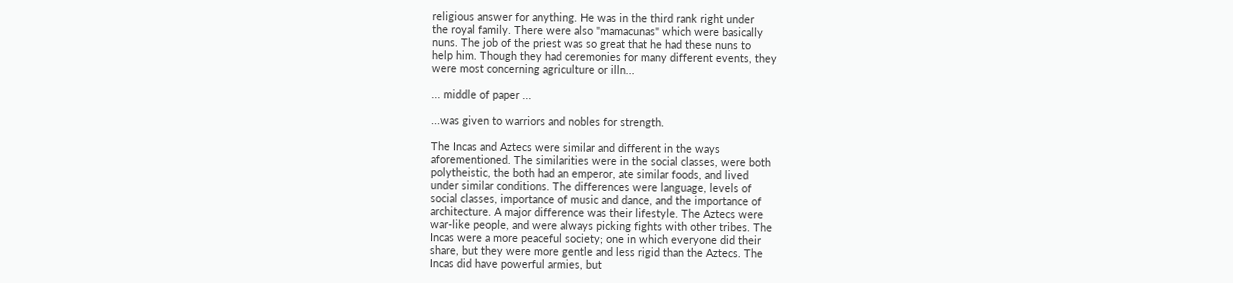religious answer for anything. He was in the third rank right under
the royal family. There were also "mamacunas" which were basically
nuns. The job of the priest was so great that he had these nuns to
help him. Though they had ceremonies for many different events, they
were most concerning agriculture or illn...

... middle of paper ...

...was given to warriors and nobles for strength.

The Incas and Aztecs were similar and different in the ways
aforementioned. The similarities were in the social classes, were both
polytheistic, the both had an emperor, ate similar foods, and lived
under similar conditions. The differences were language, levels of
social classes, importance of music and dance, and the importance of
architecture. A major difference was their lifestyle. The Aztecs were
war-like people, and were always picking fights with other tribes. The
Incas were a more peaceful society; one in which everyone did their
share, but they were more gentle and less rigid than the Aztecs. The
Incas did have powerful armies, but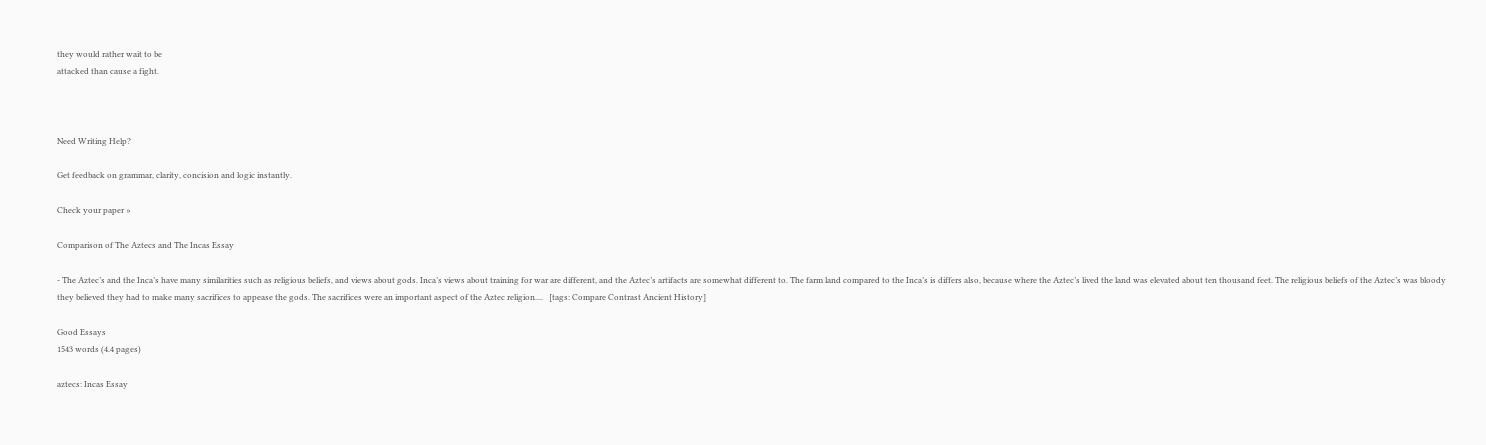they would rather wait to be
attacked than cause a fight.



Need Writing Help?

Get feedback on grammar, clarity, concision and logic instantly.

Check your paper »

Comparison of The Aztecs and The Incas Essay

- The Aztec’s and the Inca’s have many similarities such as religious beliefs, and views about gods. Inca’s views about training for war are different, and the Aztec’s artifacts are somewhat different to. The farm land compared to the Inca’s is differs also, because where the Aztec’s lived the land was elevated about ten thousand feet. The religious beliefs of the Aztec’s was bloody they believed they had to make many sacrifices to appease the gods. The sacrifices were an important aspect of the Aztec religion....   [tags: Compare Contrast Ancient History]

Good Essays
1543 words (4.4 pages)

aztecs: Incas Essay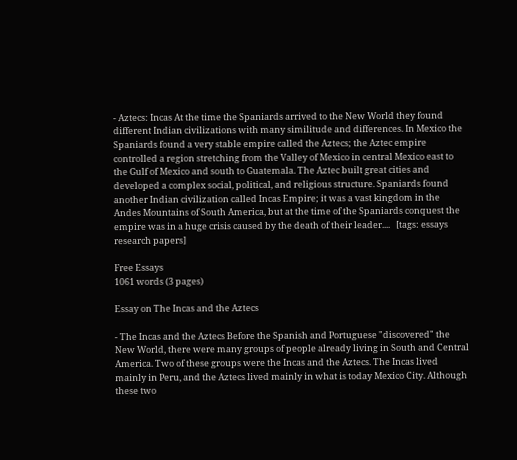- Aztecs: Incas At the time the Spaniards arrived to the New World they found different Indian civilizations with many similitude and differences. In Mexico the Spaniards found a very stable empire called the Aztecs; the Aztec empire controlled a region stretching from the Valley of Mexico in central Mexico east to the Gulf of Mexico and south to Guatemala. The Aztec built great cities and developed a complex social, political, and religious structure. Spaniards found another Indian civilization called Incas Empire; it was a vast kingdom in the Andes Mountains of South America, but at the time of the Spaniards conquest the empire was in a huge crisis caused by the death of their leader....   [tags: essays research papers]

Free Essays
1061 words (3 pages)

Essay on The Incas and the Aztecs

- The Incas and the Aztecs Before the Spanish and Portuguese "discovered" the New World, there were many groups of people already living in South and Central America. Two of these groups were the Incas and the Aztecs. The Incas lived mainly in Peru, and the Aztecs lived mainly in what is today Mexico City. Although these two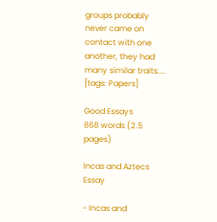groups probably never came on contact with one another, they had many similar traits....   [tags: Papers]

Good Essays
868 words (2.5 pages)

Incas and Aztecs Essay

- Incas and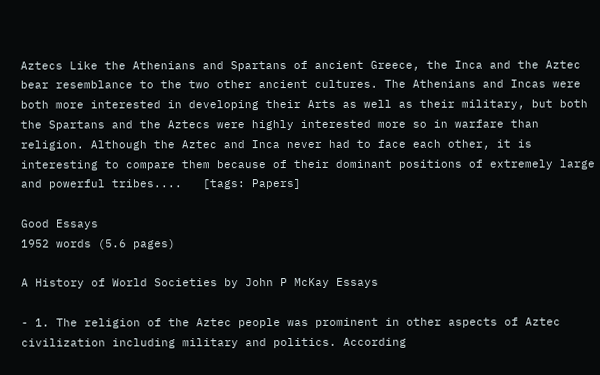Aztecs Like the Athenians and Spartans of ancient Greece, the Inca and the Aztec bear resemblance to the two other ancient cultures. The Athenians and Incas were both more interested in developing their Arts as well as their military, but both the Spartans and the Aztecs were highly interested more so in warfare than religion. Although the Aztec and Inca never had to face each other, it is interesting to compare them because of their dominant positions of extremely large and powerful tribes....   [tags: Papers]

Good Essays
1952 words (5.6 pages)

A History of World Societies by John P McKay Essays

- 1. The religion of the Aztec people was prominent in other aspects of Aztec civilization including military and politics. According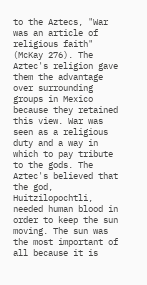to the Aztecs, "War was an article of religious faith" (McKay 276). The Aztec's religion gave them the advantage over surrounding groups in Mexico because they retained this view. War was seen as a religious duty and a way in which to pay tribute to the gods. The Aztec's believed that the god, Huitzilopochtli, needed human blood in order to keep the sun moving. The sun was the most important of all because it is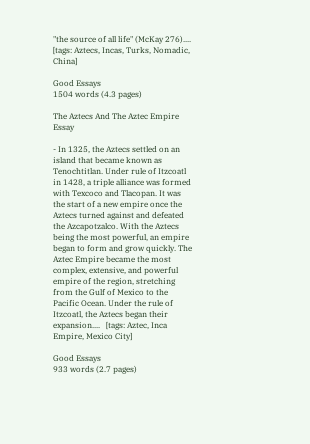"the source of all life" (McKay 276)....   [tags: Aztecs, Incas, Turks, Nomadic, China]

Good Essays
1504 words (4.3 pages)

The Aztecs And The Aztec Empire Essay

- In 1325, the Aztecs settled on an island that became known as Tenochtitlan. Under rule of Itzcoatl in 1428, a triple alliance was formed with Texcoco and Tlacopan. It was the start of a new empire once the Aztecs turned against and defeated the Azcapotzalco. With the Aztecs being the most powerful, an empire began to form and grow quickly. The Aztec Empire became the most complex, extensive, and powerful empire of the region, stretching from the Gulf of Mexico to the Pacific Ocean. Under the rule of Itzcoatl, the Aztecs began their expansion....   [tags: Aztec, Inca Empire, Mexico City]

Good Essays
933 words (2.7 pages)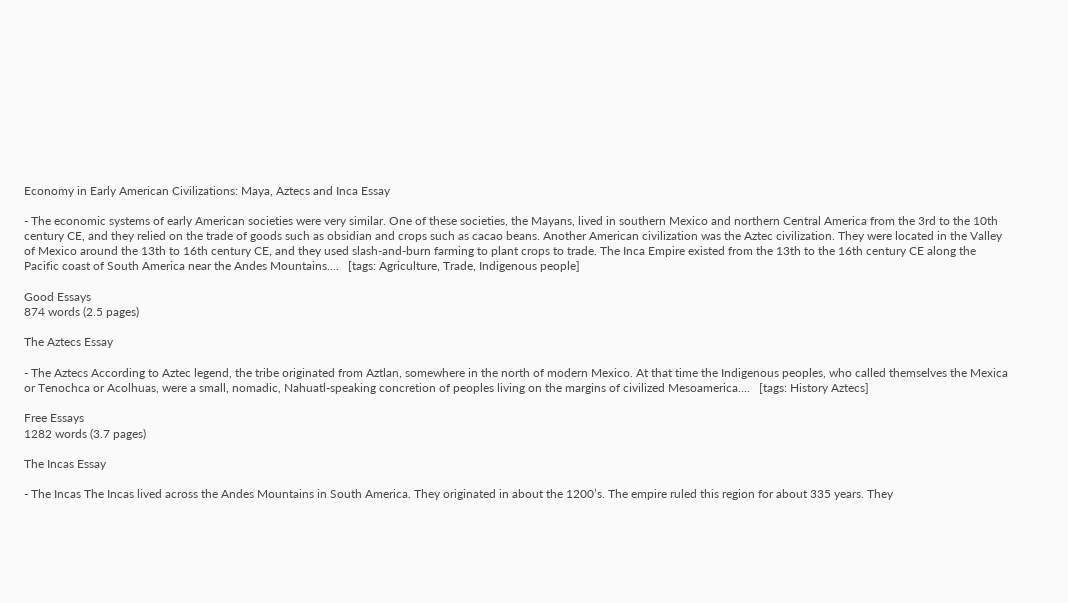Economy in Early American Civilizations: Maya, Aztecs and Inca Essay

- The economic systems of early American societies were very similar. One of these societies, the Mayans, lived in southern Mexico and northern Central America from the 3rd to the 10th century CE, and they relied on the trade of goods such as obsidian and crops such as cacao beans. Another American civilization was the Aztec civilization. They were located in the Valley of Mexico around the 13th to 16th century CE, and they used slash-and-burn farming to plant crops to trade. The Inca Empire existed from the 13th to the 16th century CE along the Pacific coast of South America near the Andes Mountains....   [tags: Agriculture, Trade, Indigenous people]

Good Essays
874 words (2.5 pages)

The Aztecs Essay

- The Aztecs According to Aztec legend, the tribe originated from Aztlan, somewhere in the north of modern Mexico. At that time the Indigenous peoples, who called themselves the Mexica or Tenochca or Acolhuas, were a small, nomadic, Nahuatl-speaking concretion of peoples living on the margins of civilized Mesoamerica....   [tags: History Aztecs]

Free Essays
1282 words (3.7 pages)

The Incas Essay

- The Incas The Incas lived across the Andes Mountains in South America. They originated in about the 1200’s. The empire ruled this region for about 335 years. They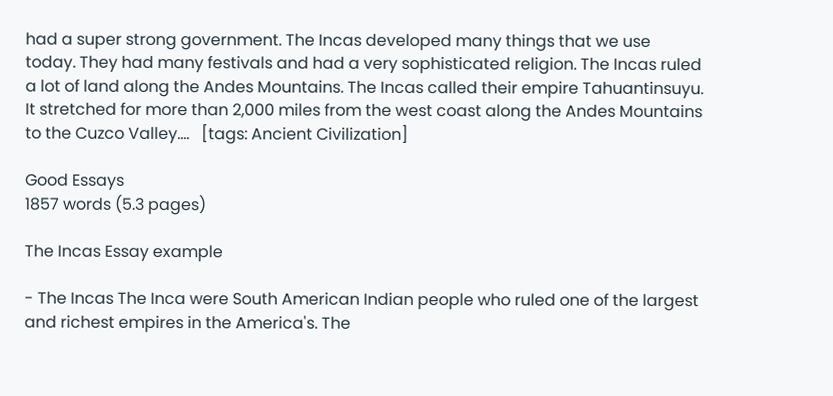had a super strong government. The Incas developed many things that we use today. They had many festivals and had a very sophisticated religion. The Incas ruled a lot of land along the Andes Mountains. The Incas called their empire Tahuantinsuyu. It stretched for more than 2,000 miles from the west coast along the Andes Mountains to the Cuzco Valley....   [tags: Ancient Civilization]

Good Essays
1857 words (5.3 pages)

The Incas Essay example

- The Incas The Inca were South American Indian people who ruled one of the largest and richest empires in the America's. The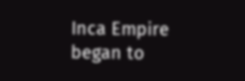Inca Empire began to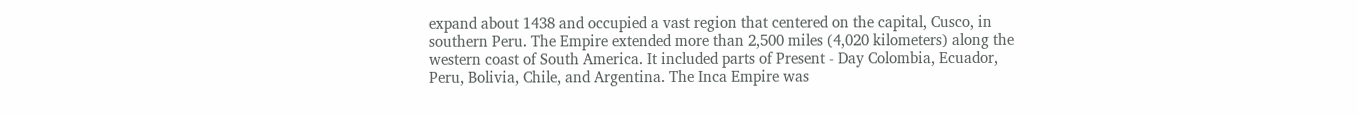expand about 1438 and occupied a vast region that centered on the capital, Cusco, in southern Peru. The Empire extended more than 2,500 miles (4,020 kilometers) along the western coast of South America. It included parts of Present - Day Colombia, Ecuador, Peru, Bolivia, Chile, and Argentina. The Inca Empire was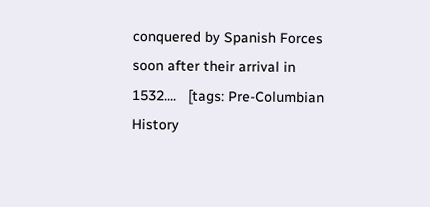conquered by Spanish Forces soon after their arrival in 1532....   [tags: Pre-Columbian History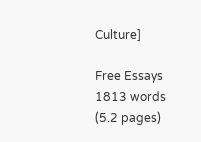Culture]

Free Essays
1813 words (5.2 pages)